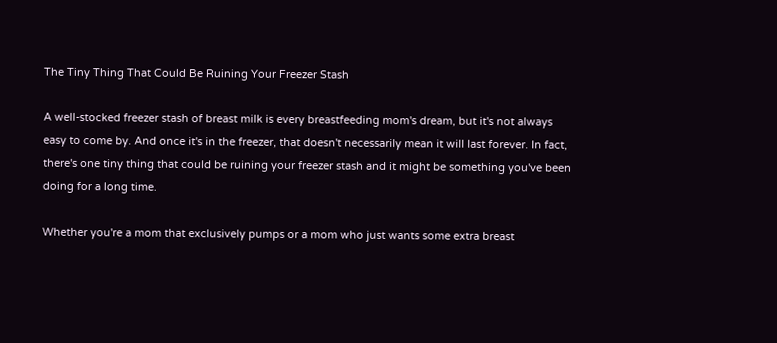The Tiny Thing That Could Be Ruining Your Freezer Stash

A well-stocked freezer stash of breast milk is every breastfeeding mom's dream, but it's not always easy to come by. And once it's in the freezer, that doesn't necessarily mean it will last forever. In fact, there's one tiny thing that could be ruining your freezer stash and it might be something you've been doing for a long time.

Whether you're a mom that exclusively pumps or a mom who just wants some extra breast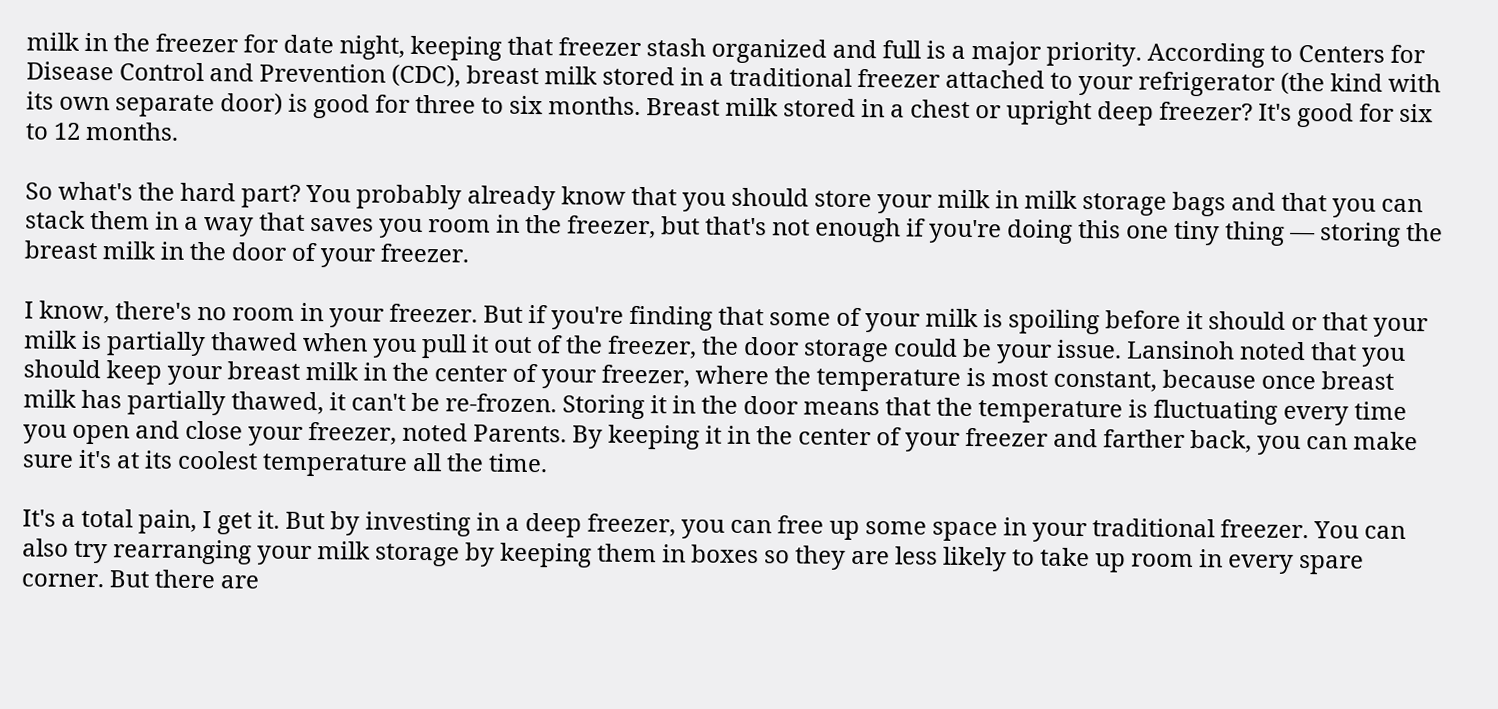milk in the freezer for date night, keeping that freezer stash organized and full is a major priority. According to Centers for Disease Control and Prevention (CDC), breast milk stored in a traditional freezer attached to your refrigerator (the kind with its own separate door) is good for three to six months. Breast milk stored in a chest or upright deep freezer? It's good for six to 12 months.

So what's the hard part? You probably already know that you should store your milk in milk storage bags and that you can stack them in a way that saves you room in the freezer, but that's not enough if you're doing this one tiny thing — storing the breast milk in the door of your freezer.

I know, there's no room in your freezer. But if you're finding that some of your milk is spoiling before it should or that your milk is partially thawed when you pull it out of the freezer, the door storage could be your issue. Lansinoh noted that you should keep your breast milk in the center of your freezer, where the temperature is most constant, because once breast milk has partially thawed, it can't be re-frozen. Storing it in the door means that the temperature is fluctuating every time you open and close your freezer, noted Parents. By keeping it in the center of your freezer and farther back, you can make sure it's at its coolest temperature all the time.

It's a total pain, I get it. But by investing in a deep freezer, you can free up some space in your traditional freezer. You can also try rearranging your milk storage by keeping them in boxes so they are less likely to take up room in every spare corner. But there are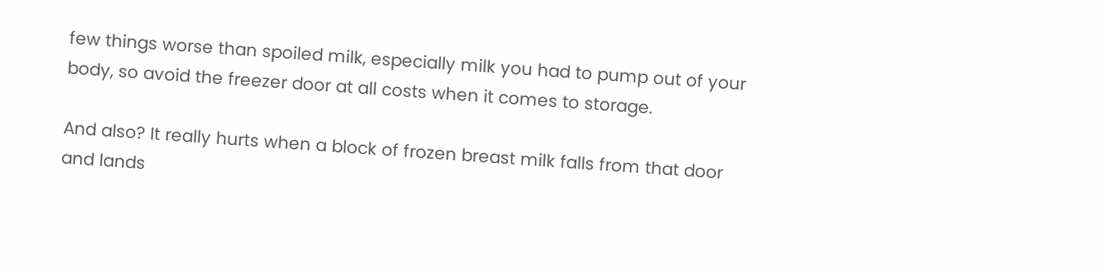few things worse than spoiled milk, especially milk you had to pump out of your body, so avoid the freezer door at all costs when it comes to storage.

And also? It really hurts when a block of frozen breast milk falls from that door and lands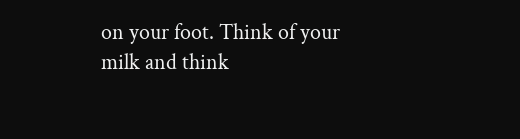on your foot. Think of your milk and think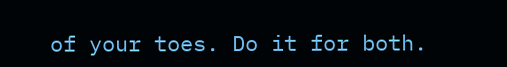of your toes. Do it for both.